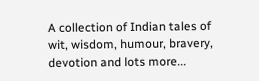A collection of Indian tales of wit, wisdom, humour, bravery, devotion and lots more...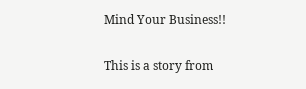Mind Your Business!!

This is a story from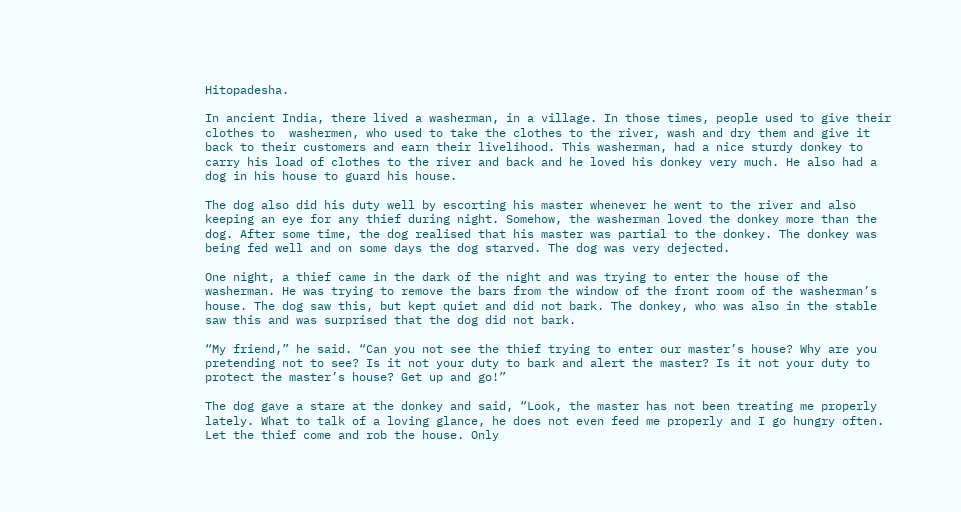Hitopadesha.

In ancient India, there lived a washerman, in a village. In those times, people used to give their clothes to  washermen, who used to take the clothes to the river, wash and dry them and give it back to their customers and earn their livelihood. This washerman, had a nice sturdy donkey to carry his load of clothes to the river and back and he loved his donkey very much. He also had a dog in his house to guard his house.

The dog also did his duty well by escorting his master whenever he went to the river and also keeping an eye for any thief during night. Somehow, the washerman loved the donkey more than the dog. After some time, the dog realised that his master was partial to the donkey. The donkey was being fed well and on some days the dog starved. The dog was very dejected.

One night, a thief came in the dark of the night and was trying to enter the house of the washerman. He was trying to remove the bars from the window of the front room of the washerman’s house. The dog saw this, but kept quiet and did not bark. The donkey, who was also in the stable saw this and was surprised that the dog did not bark.

“My friend,” he said. “Can you not see the thief trying to enter our master’s house? Why are you pretending not to see? Is it not your duty to bark and alert the master? Is it not your duty to protect the master’s house? Get up and go!”

The dog gave a stare at the donkey and said, “Look, the master has not been treating me properly lately. What to talk of a loving glance, he does not even feed me properly and I go hungry often. Let the thief come and rob the house. Only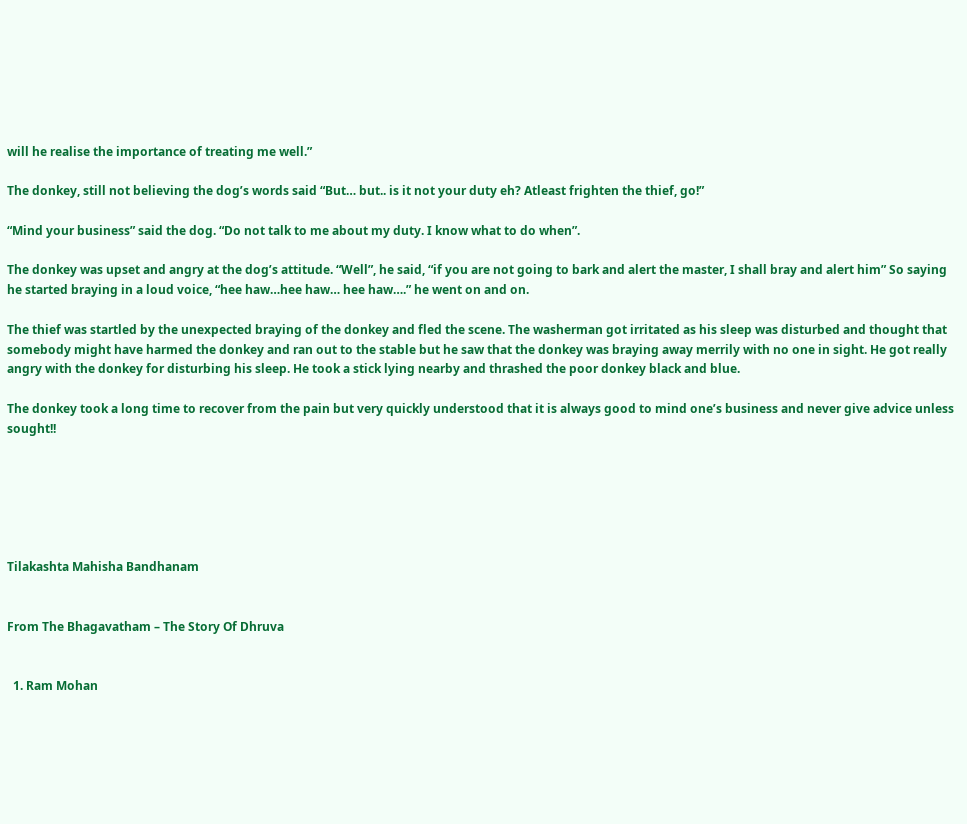will he realise the importance of treating me well.”

The donkey, still not believing the dog’s words said “But… but.. is it not your duty eh? Atleast frighten the thief, go!”

“Mind your business” said the dog. “Do not talk to me about my duty. I know what to do when”.

The donkey was upset and angry at the dog’s attitude. “Well”, he said, “if you are not going to bark and alert the master, I shall bray and alert him” So saying he started braying in a loud voice, “hee haw…hee haw… hee haw….” he went on and on.

The thief was startled by the unexpected braying of the donkey and fled the scene. The washerman got irritated as his sleep was disturbed and thought that somebody might have harmed the donkey and ran out to the stable but he saw that the donkey was braying away merrily with no one in sight. He got really angry with the donkey for disturbing his sleep. He took a stick lying nearby and thrashed the poor donkey black and blue.

The donkey took a long time to recover from the pain but very quickly understood that it is always good to mind one’s business and never give advice unless sought!!






Tilakashta Mahisha Bandhanam


From The Bhagavatham – The Story Of Dhruva


  1. Ram Mohan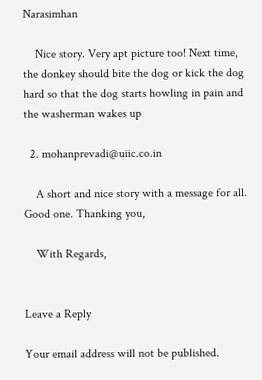Narasimhan

    Nice story. Very apt picture too! Next time, the donkey should bite the dog or kick the dog hard so that the dog starts howling in pain and the washerman wakes up

  2. mohanprevadi@uiic.co.in

    A short and nice story with a message for all. Good one. Thanking you,

    With Regards,


Leave a Reply

Your email address will not be published.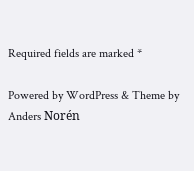Required fields are marked *

Powered by WordPress & Theme by Anders Norén